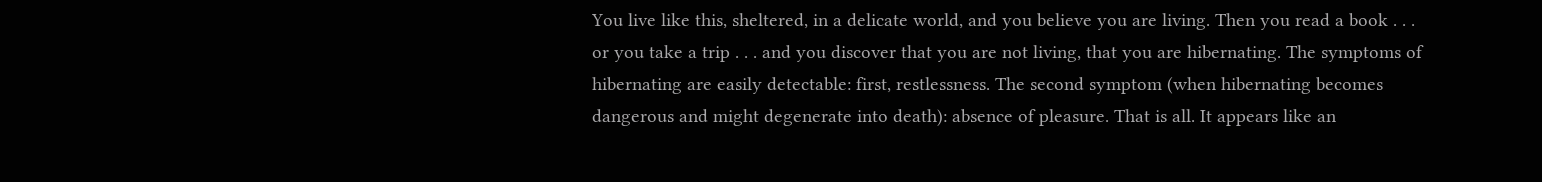You live like this, sheltered, in a delicate world, and you believe you are living. Then you read a book . . . or you take a trip . . . and you discover that you are not living, that you are hibernating. The symptoms of hibernating are easily detectable: first, restlessness. The second symptom (when hibernating becomes dangerous and might degenerate into death): absence of pleasure. That is all. It appears like an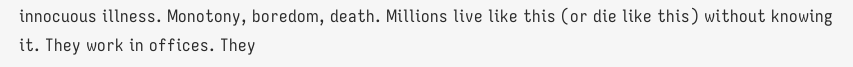innocuous illness. Monotony, boredom, death. Millions live like this (or die like this) without knowing it. They work in offices. They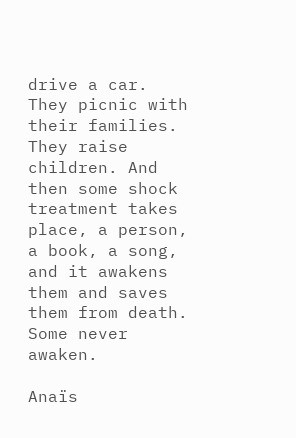drive a car. They picnic with their families. They raise children. And then some shock treatment takes place, a person, a book, a song, and it awakens them and saves them from death. Some never awaken.

Anaïs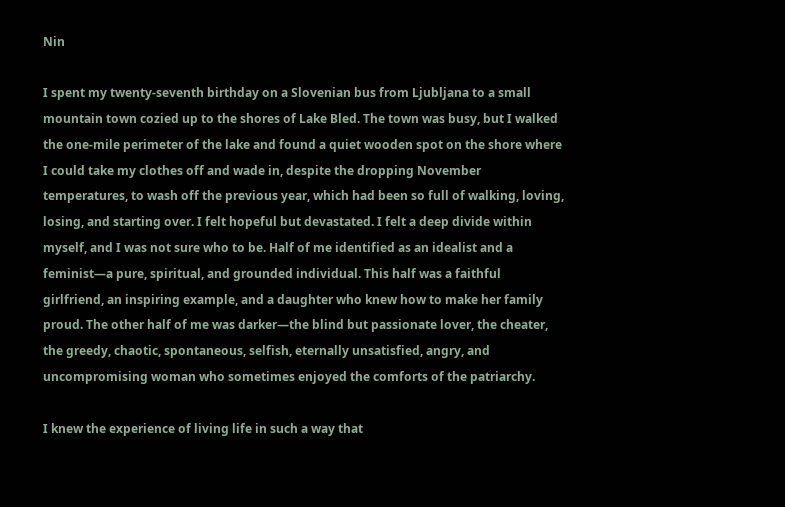Nin

I spent my twenty-seventh birthday on a Slovenian bus from Ljubljana to a small mountain town cozied up to the shores of Lake Bled. The town was busy, but I walked the one-mile perimeter of the lake and found a quiet wooden spot on the shore where I could take my clothes off and wade in, despite the dropping November temperatures, to wash off the previous year, which had been so full of walking, loving, losing, and starting over. I felt hopeful but devastated. I felt a deep divide within myself, and I was not sure who to be. Half of me identified as an idealist and a feminist—a pure, spiritual, and grounded individual. This half was a faithful girlfriend, an inspiring example, and a daughter who knew how to make her family proud. The other half of me was darker—the blind but passionate lover, the cheater, the greedy, chaotic, spontaneous, selfish, eternally unsatisfied, angry, and uncompromising woman who sometimes enjoyed the comforts of the patriarchy.

I knew the experience of living life in such a way that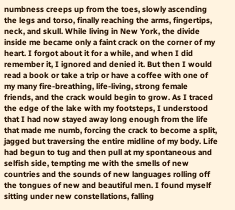numbness creeps up from the toes, slowly ascending the legs and torso, finally reaching the arms, fingertips, neck, and skull. While living in New York, the divide inside me became only a faint crack on the corner of my heart. I forgot about it for a while, and when I did remember it, I ignored and denied it. But then I would read a book or take a trip or have a coffee with one of my many fire-breathing, life-living, strong female friends, and the crack would begin to grow. As I traced the edge of the lake with my footsteps, I understood that I had now stayed away long enough from the life that made me numb, forcing the crack to become a split, jagged but traversing the entire midline of my body. Life had begun to tug and then pull at my spontaneous and selfish side, tempting me with the smells of new countries and the sounds of new languages rolling off the tongues of new and beautiful men. I found myself sitting under new constellations, falling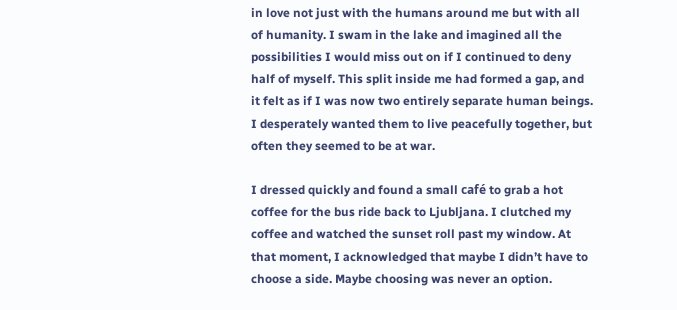in love not just with the humans around me but with all of humanity. I swam in the lake and imagined all the possibilities I would miss out on if I continued to deny half of myself. This split inside me had formed a gap, and it felt as if I was now two entirely separate human beings. I desperately wanted them to live peacefully together, but often they seemed to be at war.

I dressed quickly and found a small café to grab a hot coffee for the bus ride back to Ljubljana. I clutched my coffee and watched the sunset roll past my window. At that moment, I acknowledged that maybe I didn’t have to choose a side. Maybe choosing was never an option.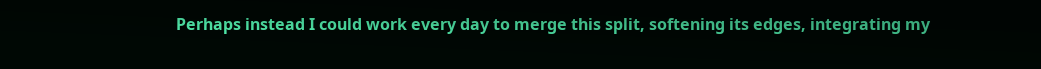Perhaps instead I could work every day to merge this split, softening its edges, integrating my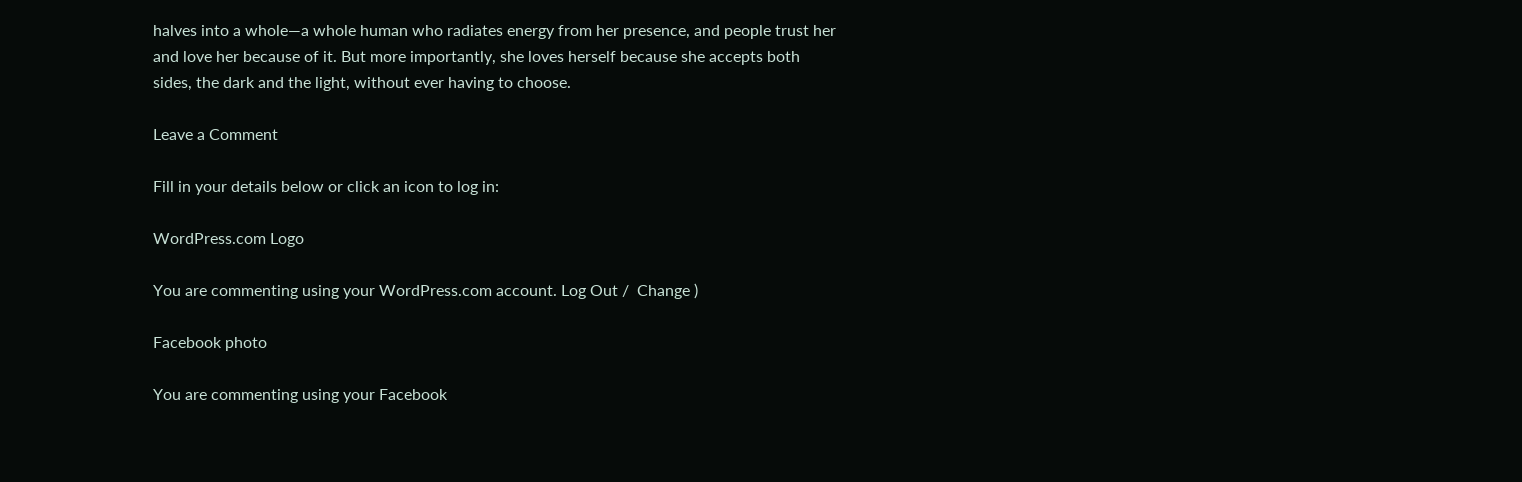halves into a whole—a whole human who radiates energy from her presence, and people trust her and love her because of it. But more importantly, she loves herself because she accepts both sides, the dark and the light, without ever having to choose.

Leave a Comment

Fill in your details below or click an icon to log in:

WordPress.com Logo

You are commenting using your WordPress.com account. Log Out /  Change )

Facebook photo

You are commenting using your Facebook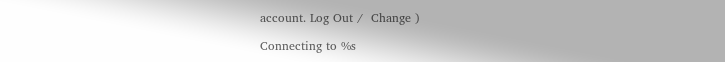account. Log Out /  Change )

Connecting to %s